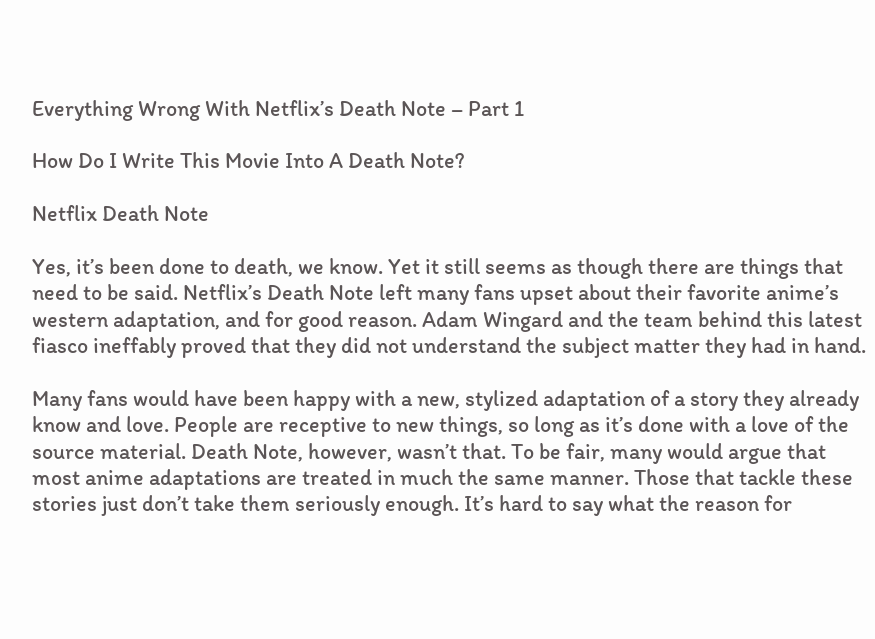Everything Wrong With Netflix’s Death Note – Part 1

How Do I Write This Movie Into A Death Note?

Netflix Death Note

Yes, it’s been done to death, we know. Yet it still seems as though there are things that need to be said. Netflix’s Death Note left many fans upset about their favorite anime’s western adaptation, and for good reason. Adam Wingard and the team behind this latest fiasco ineffably proved that they did not understand the subject matter they had in hand.

Many fans would have been happy with a new, stylized adaptation of a story they already know and love. People are receptive to new things, so long as it’s done with a love of the source material. Death Note, however, wasn’t that. To be fair, many would argue that most anime adaptations are treated in much the same manner. Those that tackle these stories just don’t take them seriously enough. It’s hard to say what the reason for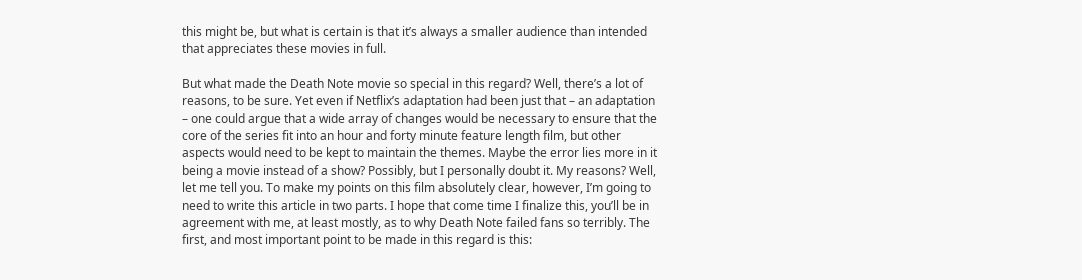this might be, but what is certain is that it’s always a smaller audience than intended that appreciates these movies in full.

But what made the Death Note movie so special in this regard? Well, there’s a lot of reasons, to be sure. Yet even if Netflix’s adaptation had been just that – an adaptation – one could argue that a wide array of changes would be necessary to ensure that the core of the series fit into an hour and forty minute feature length film, but other aspects would need to be kept to maintain the themes. Maybe the error lies more in it being a movie instead of a show? Possibly, but I personally doubt it. My reasons? Well, let me tell you. To make my points on this film absolutely clear, however, I’m going to need to write this article in two parts. I hope that come time I finalize this, you’ll be in agreement with me, at least mostly, as to why Death Note failed fans so terribly. The first, and most important point to be made in this regard is this: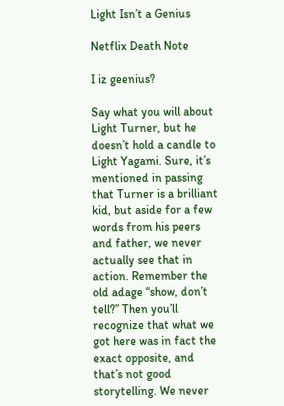Light Isn’t a Genius

Netflix Death Note

I iz geenius?

Say what you will about Light Turner, but he doesn’t hold a candle to Light Yagami. Sure, it’s mentioned in passing that Turner is a brilliant kid, but aside for a few words from his peers and father, we never actually see that in action. Remember the old adage “show, don’t tell?” Then you’ll recognize that what we got here was in fact the exact opposite, and that’s not good storytelling. We never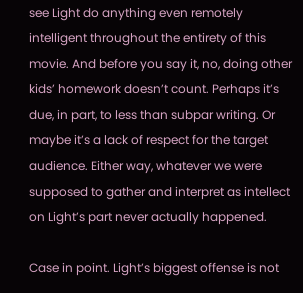see Light do anything even remotely intelligent throughout the entirety of this movie. And before you say it, no, doing other kids’ homework doesn’t count. Perhaps it’s due, in part, to less than subpar writing. Or maybe it’s a lack of respect for the target audience. Either way, whatever we were supposed to gather and interpret as intellect on Light’s part never actually happened.

Case in point. Light’s biggest offense is not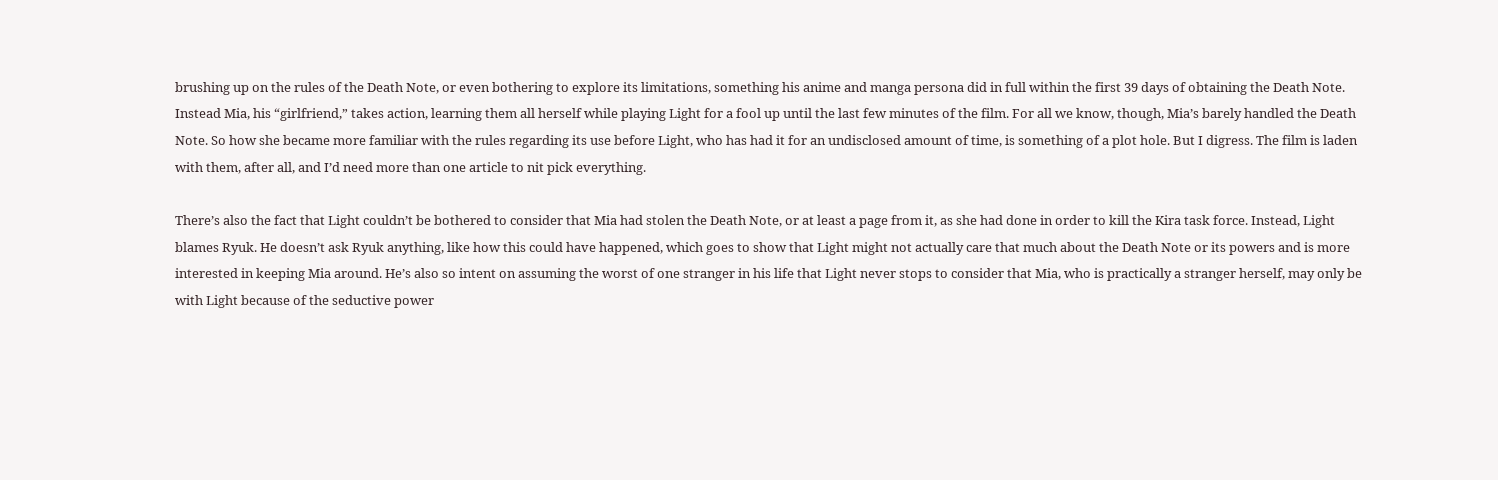brushing up on the rules of the Death Note, or even bothering to explore its limitations, something his anime and manga persona did in full within the first 39 days of obtaining the Death Note. Instead Mia, his “girlfriend,” takes action, learning them all herself while playing Light for a fool up until the last few minutes of the film. For all we know, though, Mia’s barely handled the Death Note. So how she became more familiar with the rules regarding its use before Light, who has had it for an undisclosed amount of time, is something of a plot hole. But I digress. The film is laden with them, after all, and I’d need more than one article to nit pick everything.

There’s also the fact that Light couldn’t be bothered to consider that Mia had stolen the Death Note, or at least a page from it, as she had done in order to kill the Kira task force. Instead, Light blames Ryuk. He doesn’t ask Ryuk anything, like how this could have happened, which goes to show that Light might not actually care that much about the Death Note or its powers and is more interested in keeping Mia around. He’s also so intent on assuming the worst of one stranger in his life that Light never stops to consider that Mia, who is practically a stranger herself, may only be with Light because of the seductive power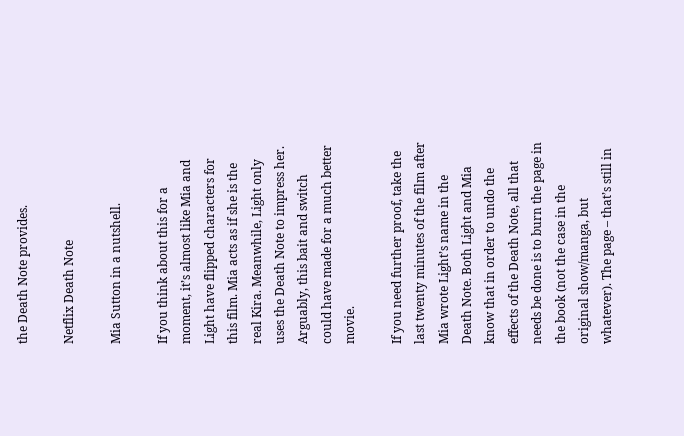the Death Note provides.

Netflix Death Note

Mia Sutton in a nutshell.

If you think about this for a moment, it’s almost like Mia and Light have flipped characters for this film. Mia acts as if she is the real Kira. Meanwhile, Light only uses the Death Note to impress her. Arguably, this bait and switch could have made for a much better movie.

If you need further proof, take the last twenty minutes of the film after Mia wrote Light’s name in the Death Note. Both Light and Mia know that in order to undo the effects of the Death Note, all that needs be done is to burn the page in the book (not the case in the original show/manga, but whatever). The page – that’s still in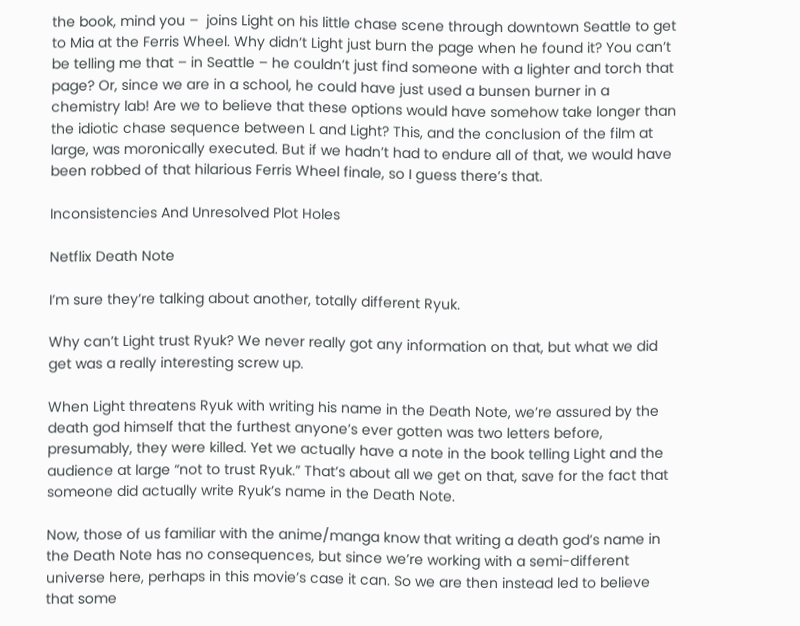the book, mind you –  joins Light on his little chase scene through downtown Seattle to get to Mia at the Ferris Wheel. Why didn’t Light just burn the page when he found it? You can’t be telling me that – in Seattle – he couldn’t just find someone with a lighter and torch that page? Or, since we are in a school, he could have just used a bunsen burner in a chemistry lab! Are we to believe that these options would have somehow take longer than the idiotic chase sequence between L and Light? This, and the conclusion of the film at large, was moronically executed. But if we hadn’t had to endure all of that, we would have been robbed of that hilarious Ferris Wheel finale, so I guess there’s that.

Inconsistencies And Unresolved Plot Holes

Netflix Death Note

I’m sure they’re talking about another, totally different Ryuk.

Why can’t Light trust Ryuk? We never really got any information on that, but what we did get was a really interesting screw up.

When Light threatens Ryuk with writing his name in the Death Note, we’re assured by the death god himself that the furthest anyone’s ever gotten was two letters before, presumably, they were killed. Yet we actually have a note in the book telling Light and the audience at large “not to trust Ryuk.” That’s about all we get on that, save for the fact that someone did actually write Ryuk’s name in the Death Note.

Now, those of us familiar with the anime/manga know that writing a death god’s name in the Death Note has no consequences, but since we’re working with a semi-different universe here, perhaps in this movie’s case it can. So we are then instead led to believe that some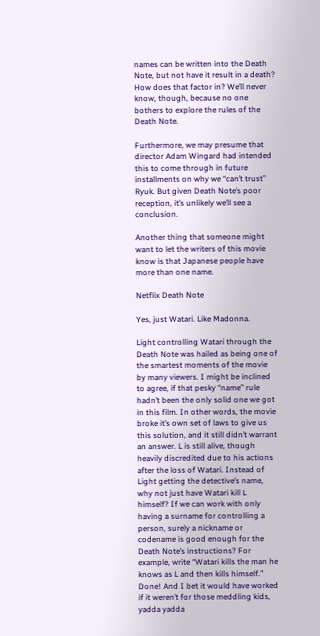names can be written into the Death Note, but not have it result in a death? How does that factor in? We’ll never know, though, because no one bothers to explore the rules of the Death Note.

Furthermore, we may presume that director Adam Wingard had intended this to come through in future installments on why we “can’t trust” Ryuk. But given Death Note’s poor reception, it’s unlikely we’ll see a conclusion.

Another thing that someone might want to let the writers of this movie know is that Japanese people have more than one name.

Netflix Death Note

Yes, just Watari. Like Madonna.

Light controlling Watari through the Death Note was hailed as being one of the smartest moments of the movie by many viewers. I might be inclined to agree, if that pesky “name” rule hadn’t been the only solid one we got in this film. In other words, the movie broke it’s own set of laws to give us this solution, and it still didn’t warrant an answer. L is still alive, though heavily discredited due to his actions after the loss of Watari. Instead of Light getting the detective’s name, why not just have Watari kill L himself? If we can work with only having a surname for controlling a person, surely a nickname or codename is good enough for the Death Note’s instructions? For example, write “Watari kills the man he knows as L and then kills himself.” Done! And I bet it would have worked if it weren’t for those meddling kids, yadda yadda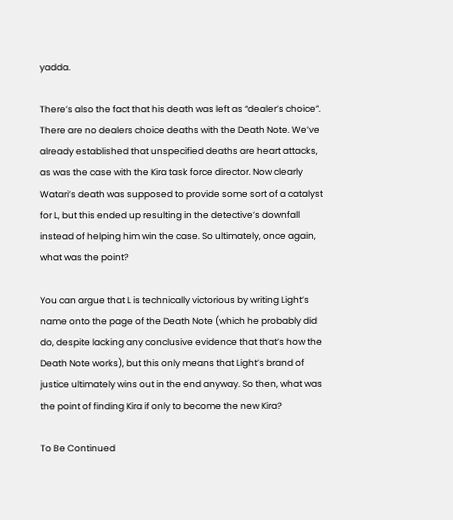yadda.

There’s also the fact that his death was left as “dealer’s choice”. There are no dealers choice deaths with the Death Note. We’ve already established that unspecified deaths are heart attacks, as was the case with the Kira task force director. Now clearly Watari’s death was supposed to provide some sort of a catalyst for L, but this ended up resulting in the detective’s downfall instead of helping him win the case. So ultimately, once again, what was the point?

You can argue that L is technically victorious by writing Light’s name onto the page of the Death Note (which he probably did do, despite lacking any conclusive evidence that that’s how the Death Note works), but this only means that Light’s brand of justice ultimately wins out in the end anyway. So then, what was the point of finding Kira if only to become the new Kira?

To Be Continued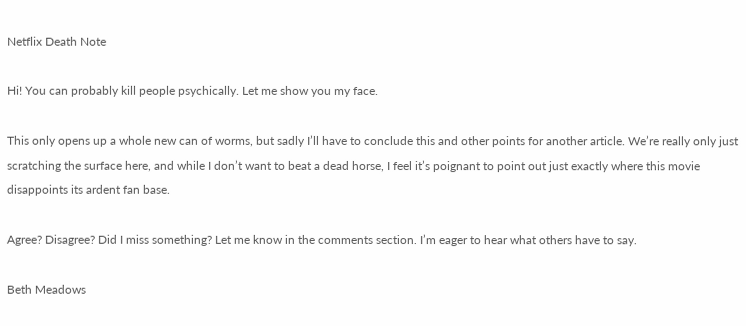Netflix Death Note

Hi! You can probably kill people psychically. Let me show you my face.

This only opens up a whole new can of worms, but sadly I’ll have to conclude this and other points for another article. We’re really only just scratching the surface here, and while I don’t want to beat a dead horse, I feel it’s poignant to point out just exactly where this movie disappoints its ardent fan base.

Agree? Disagree? Did I miss something? Let me know in the comments section. I’m eager to hear what others have to say.

Beth Meadows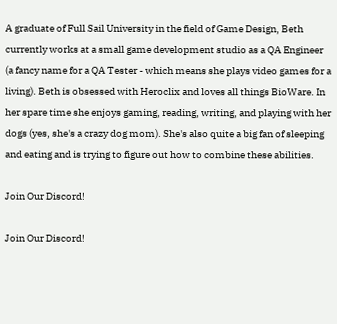A graduate of Full Sail University in the field of Game Design, Beth currently works at a small game development studio as a QA Engineer (a fancy name for a QA Tester - which means she plays video games for a living). Beth is obsessed with Heroclix and loves all things BioWare. In her spare time she enjoys gaming, reading, writing, and playing with her dogs (yes, she's a crazy dog mom). She's also quite a big fan of sleeping and eating and is trying to figure out how to combine these abilities.

Join Our Discord!

Join Our Discord!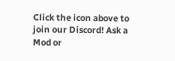Click the icon above to join our Discord! Ask a Mod or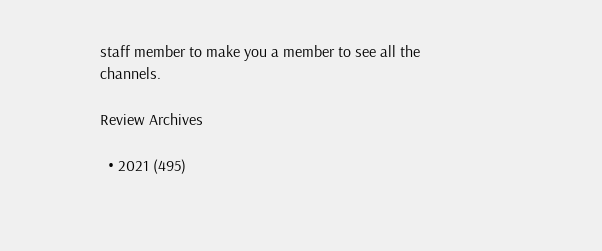staff member to make you a member to see all the channels.

Review Archives

  • 2021 (495)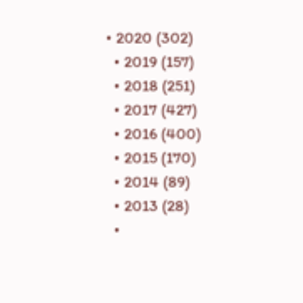• 2020 (302)
  • 2019 (157)
  • 2018 (251)
  • 2017 (427)
  • 2016 (400)
  • 2015 (170)
  • 2014 (89)
  • 2013 (28)
  •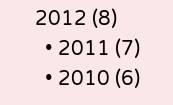2012 (8)
  • 2011 (7)
  • 2010 (6)